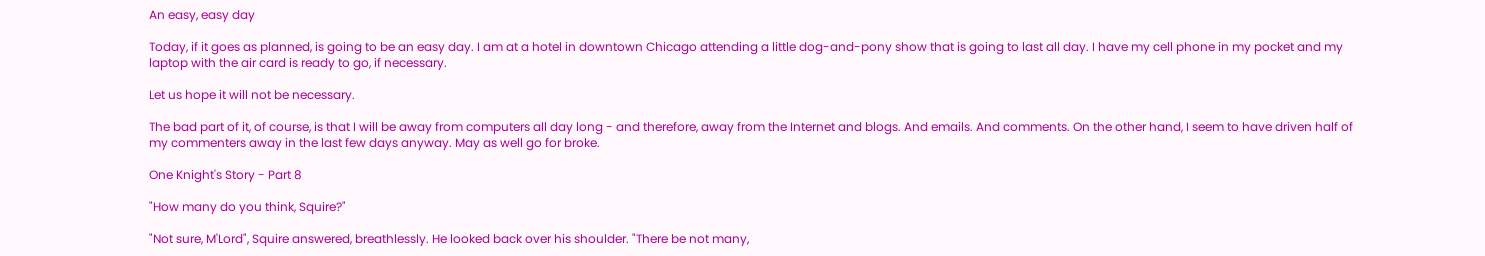An easy, easy day

Today, if it goes as planned, is going to be an easy day. I am at a hotel in downtown Chicago attending a little dog-and-pony show that is going to last all day. I have my cell phone in my pocket and my laptop with the air card is ready to go, if necessary.

Let us hope it will not be necessary.

The bad part of it, of course, is that I will be away from computers all day long - and therefore, away from the Internet and blogs. And emails. And comments. On the other hand, I seem to have driven half of my commenters away in the last few days anyway. May as well go for broke.

One Knight's Story - Part 8

"How many do you think, Squire?"

"Not sure, M'Lord", Squire answered, breathlessly. He looked back over his shoulder. "There be not many,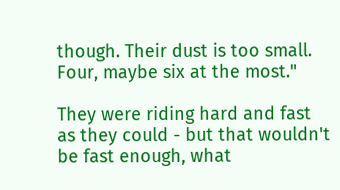though. Their dust is too small. Four, maybe six at the most."

They were riding hard and fast as they could - but that wouldn't be fast enough, what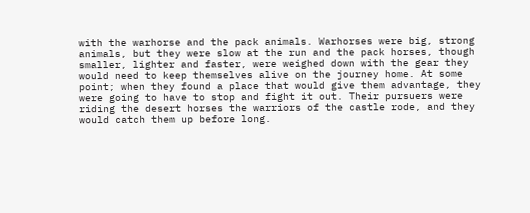with the warhorse and the pack animals. Warhorses were big, strong animals, but they were slow at the run and the pack horses, though smaller, lighter and faster, were weighed down with the gear they would need to keep themselves alive on the journey home. At some point; when they found a place that would give them advantage, they were going to have to stop and fight it out. Their pursuers were riding the desert horses the warriors of the castle rode, and they would catch them up before long.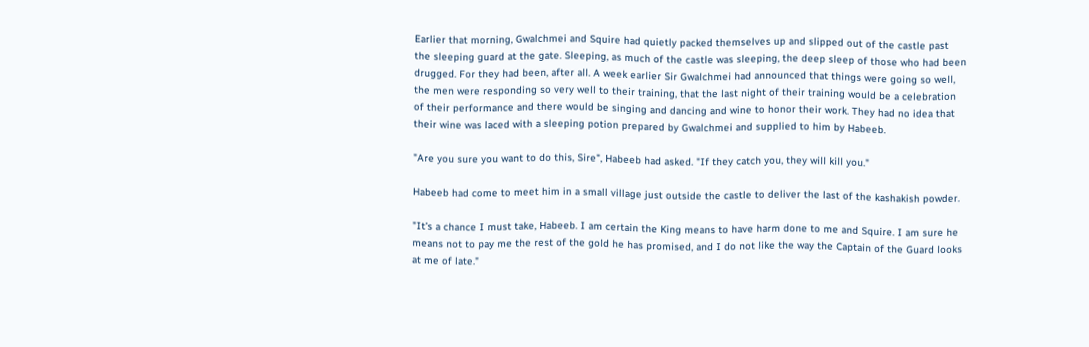Earlier that morning, Gwalchmei and Squire had quietly packed themselves up and slipped out of the castle past the sleeping guard at the gate. Sleeping, as much of the castle was sleeping, the deep sleep of those who had been drugged. For they had been, after all. A week earlier Sir Gwalchmei had announced that things were going so well, the men were responding so very well to their training, that the last night of their training would be a celebration of their performance and there would be singing and dancing and wine to honor their work. They had no idea that their wine was laced with a sleeping potion prepared by Gwalchmei and supplied to him by Habeeb.

"Are you sure you want to do this, Sire", Habeeb had asked. "If they catch you, they will kill you."

Habeeb had come to meet him in a small village just outside the castle to deliver the last of the kashakish powder.

"It's a chance I must take, Habeeb. I am certain the King means to have harm done to me and Squire. I am sure he means not to pay me the rest of the gold he has promised, and I do not like the way the Captain of the Guard looks at me of late."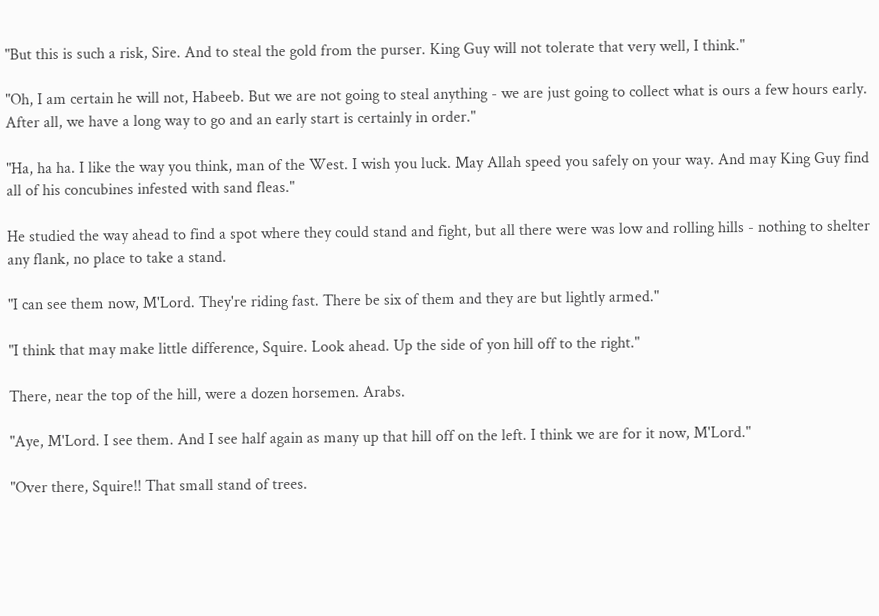"But this is such a risk, Sire. And to steal the gold from the purser. King Guy will not tolerate that very well, I think."

"Oh, I am certain he will not, Habeeb. But we are not going to steal anything - we are just going to collect what is ours a few hours early. After all, we have a long way to go and an early start is certainly in order."

"Ha, ha ha. I like the way you think, man of the West. I wish you luck. May Allah speed you safely on your way. And may King Guy find all of his concubines infested with sand fleas."

He studied the way ahead to find a spot where they could stand and fight, but all there were was low and rolling hills - nothing to shelter any flank, no place to take a stand.

"I can see them now, M'Lord. They're riding fast. There be six of them and they are but lightly armed."

"I think that may make little difference, Squire. Look ahead. Up the side of yon hill off to the right."

There, near the top of the hill, were a dozen horsemen. Arabs.

"Aye, M'Lord. I see them. And I see half again as many up that hill off on the left. I think we are for it now, M'Lord."

"Over there, Squire!! That small stand of trees.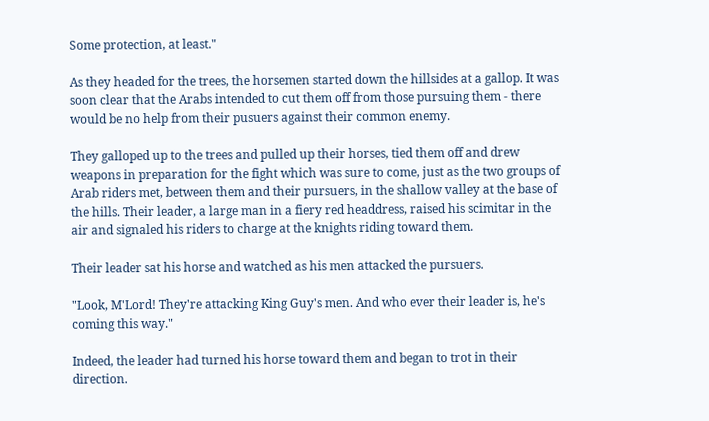Some protection, at least."

As they headed for the trees, the horsemen started down the hillsides at a gallop. It was soon clear that the Arabs intended to cut them off from those pursuing them - there would be no help from their pusuers against their common enemy.

They galloped up to the trees and pulled up their horses, tied them off and drew weapons in preparation for the fight which was sure to come, just as the two groups of Arab riders met, between them and their pursuers, in the shallow valley at the base of the hills. Their leader, a large man in a fiery red headdress, raised his scimitar in the air and signaled his riders to charge at the knights riding toward them.

Their leader sat his horse and watched as his men attacked the pursuers.

"Look, M'Lord! They're attacking King Guy's men. And who ever their leader is, he's coming this way."

Indeed, the leader had turned his horse toward them and began to trot in their direction.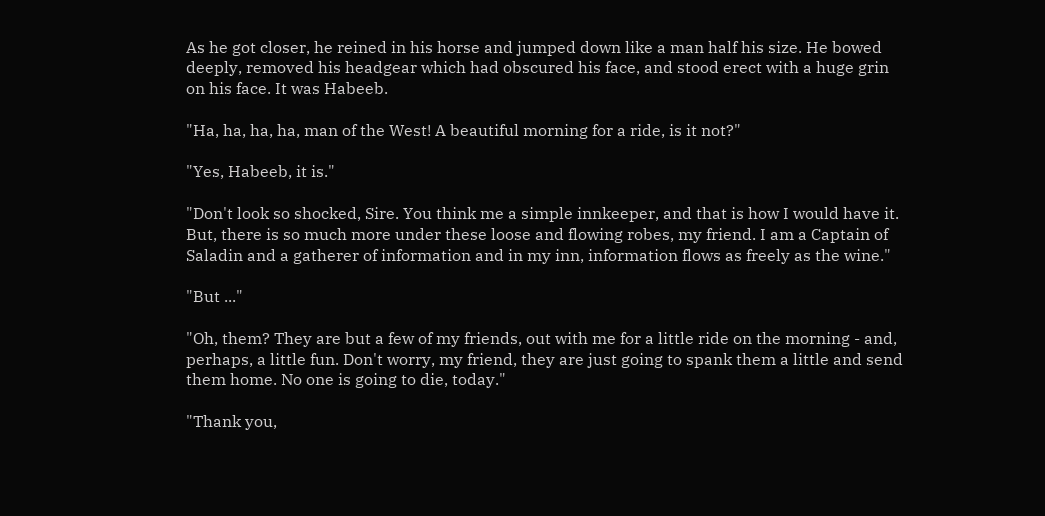As he got closer, he reined in his horse and jumped down like a man half his size. He bowed deeply, removed his headgear which had obscured his face, and stood erect with a huge grin on his face. It was Habeeb.

"Ha, ha, ha, ha, man of the West! A beautiful morning for a ride, is it not?"

"Yes, Habeeb, it is."

"Don't look so shocked, Sire. You think me a simple innkeeper, and that is how I would have it. But, there is so much more under these loose and flowing robes, my friend. I am a Captain of Saladin and a gatherer of information and in my inn, information flows as freely as the wine."

"But ..."

"Oh, them? They are but a few of my friends, out with me for a little ride on the morning - and, perhaps, a little fun. Don't worry, my friend, they are just going to spank them a little and send them home. No one is going to die, today."

"Thank you,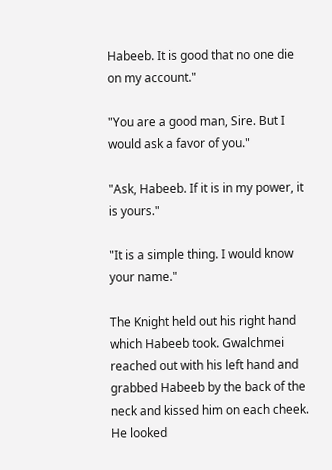Habeeb. It is good that no one die on my account."

"You are a good man, Sire. But I would ask a favor of you."

"Ask, Habeeb. If it is in my power, it is yours."

"It is a simple thing. I would know your name."

The Knight held out his right hand which Habeeb took. Gwalchmei reached out with his left hand and grabbed Habeeb by the back of the neck and kissed him on each cheek. He looked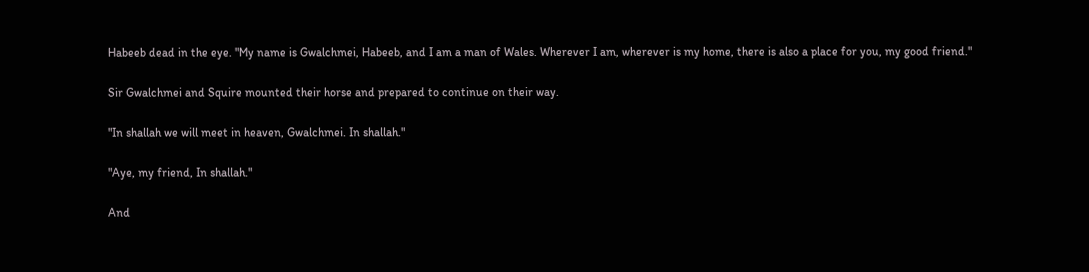Habeeb dead in the eye. "My name is Gwalchmei, Habeeb, and I am a man of Wales. Wherever I am, wherever is my home, there is also a place for you, my good friend."

Sir Gwalchmei and Squire mounted their horse and prepared to continue on their way.

"In shallah we will meet in heaven, Gwalchmei. In shallah."

"Aye, my friend, In shallah."

And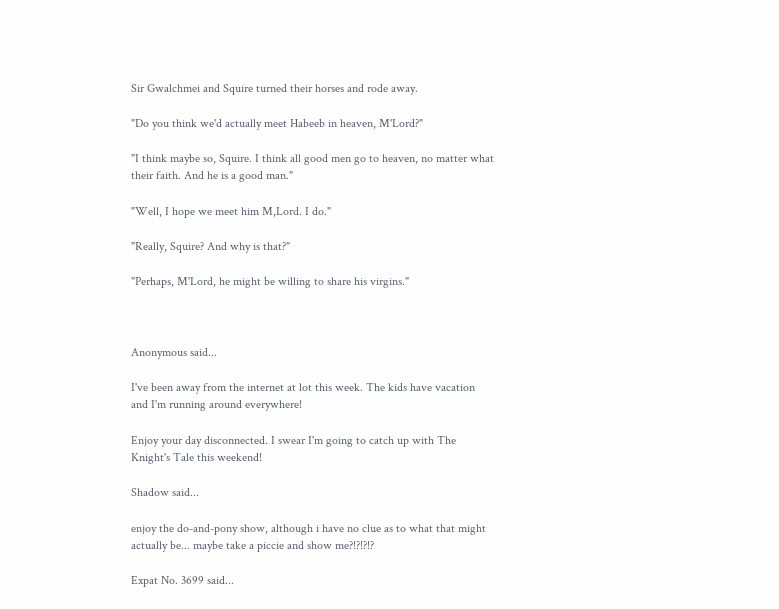Sir Gwalchmei and Squire turned their horses and rode away.

"Do you think we'd actually meet Habeeb in heaven, M'Lord?"

"I think maybe so, Squire. I think all good men go to heaven, no matter what their faith. And he is a good man."

"Well, I hope we meet him M,Lord. I do."

"Really, Squire? And why is that?"

"Perhaps, M'Lord, he might be willing to share his virgins."



Anonymous said...

I've been away from the internet at lot this week. The kids have vacation and I'm running around everywhere!

Enjoy your day disconnected. I swear I'm going to catch up with The Knight's Tale this weekend!

Shadow said...

enjoy the do-and-pony show, although i have no clue as to what that might actually be... maybe take a piccie and show me?!?!?!?

Expat No. 3699 said...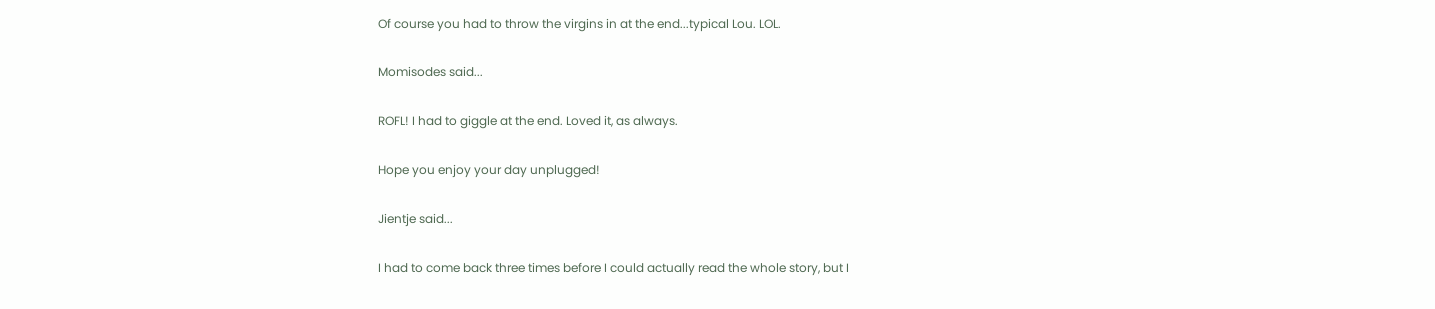Of course you had to throw the virgins in at the end...typical Lou. LOL.

Momisodes said...

ROFL! I had to giggle at the end. Loved it, as always.

Hope you enjoy your day unplugged!

Jientje said...

I had to come back three times before I could actually read the whole story, but I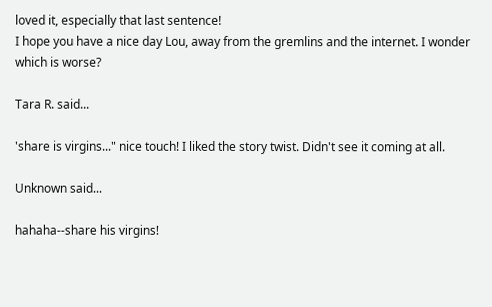loved it, especially that last sentence!
I hope you have a nice day Lou, away from the gremlins and the internet. I wonder which is worse?

Tara R. said...

'share is virgins..." nice touch! I liked the story twist. Didn't see it coming at all.

Unknown said...

hahaha--share his virgins!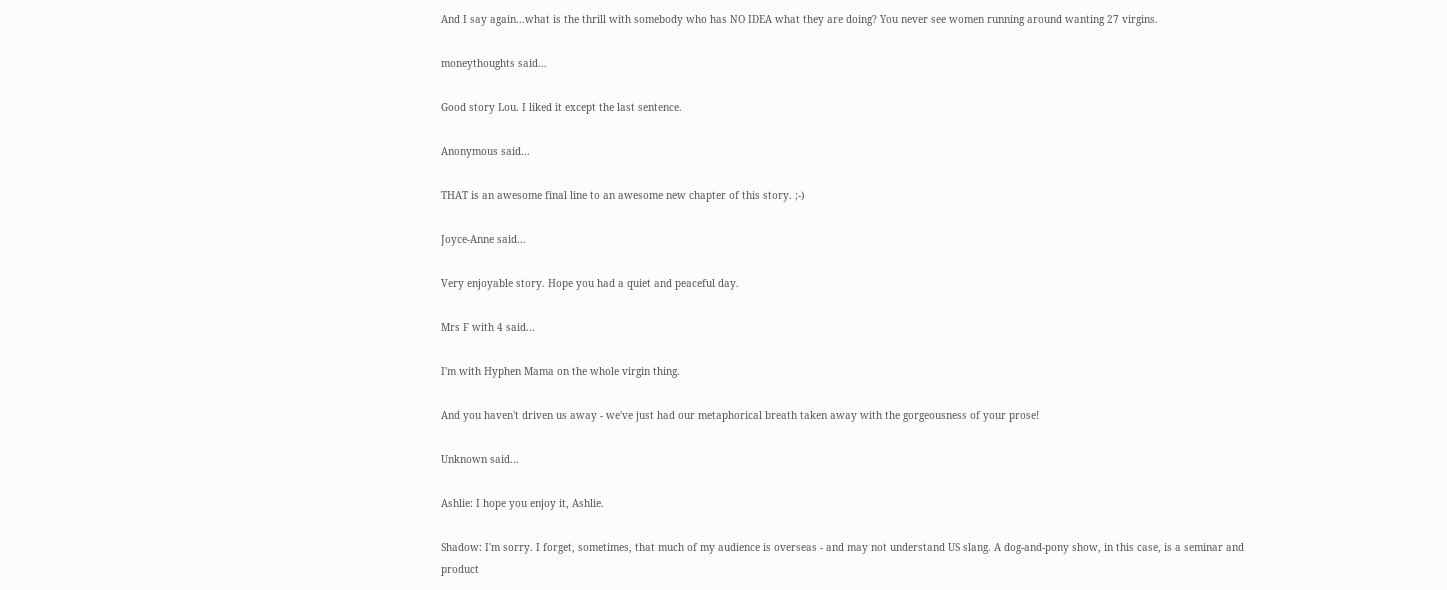And I say again...what is the thrill with somebody who has NO IDEA what they are doing? You never see women running around wanting 27 virgins.

moneythoughts said...

Good story Lou. I liked it except the last sentence.

Anonymous said...

THAT is an awesome final line to an awesome new chapter of this story. ;-)

Joyce-Anne said...

Very enjoyable story. Hope you had a quiet and peaceful day.

Mrs F with 4 said...

I'm with Hyphen Mama on the whole virgin thing.

And you haven't driven us away - we've just had our metaphorical breath taken away with the gorgeousness of your prose!

Unknown said...

Ashlie: I hope you enjoy it, Ashlie.

Shadow: I'm sorry. I forget, sometimes, that much of my audience is overseas - and may not understand US slang. A dog-and-pony show, in this case, is a seminar and product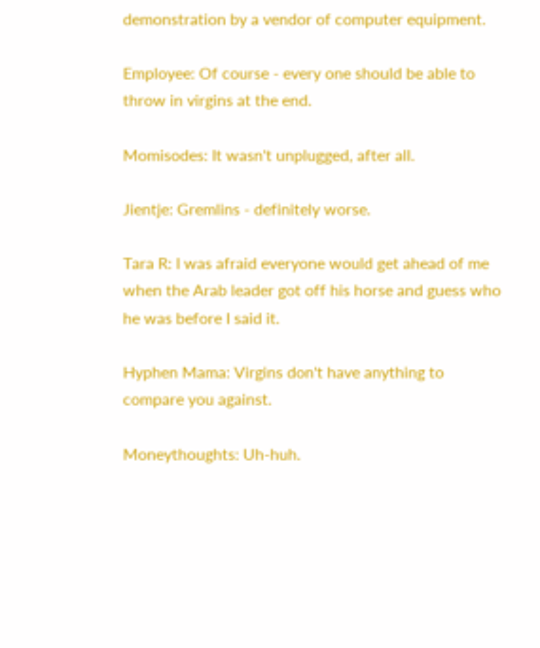demonstration by a vendor of computer equipment.

Employee: Of course - every one should be able to throw in virgins at the end.

Momisodes: It wasn't unplugged, after all.

Jientje: Gremlins - definitely worse.

Tara R: I was afraid everyone would get ahead of me when the Arab leader got off his horse and guess who he was before I said it.

Hyphen Mama: Virgins don't have anything to compare you against.

Moneythoughts: Uh-huh.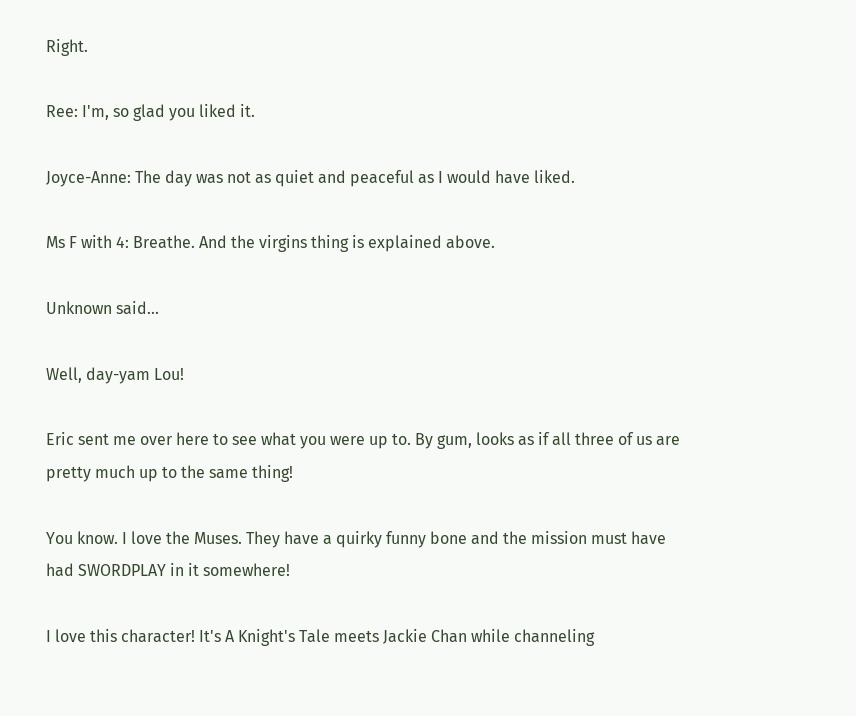Right.

Ree: I'm, so glad you liked it.

Joyce-Anne: The day was not as quiet and peaceful as I would have liked.

Ms F with 4: Breathe. And the virgins thing is explained above.

Unknown said...

Well, day-yam Lou!

Eric sent me over here to see what you were up to. By gum, looks as if all three of us are pretty much up to the same thing!

You know. I love the Muses. They have a quirky funny bone and the mission must have had SWORDPLAY in it somewhere!

I love this character! It's A Knight's Tale meets Jackie Chan while channeling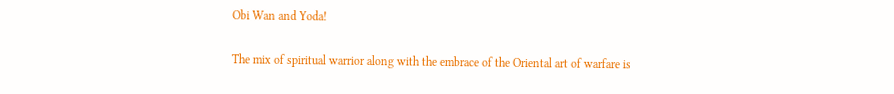Obi Wan and Yoda!

The mix of spiritual warrior along with the embrace of the Oriental art of warfare is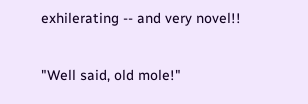exhilerating -- and very novel!!

"Well said, old mole!"